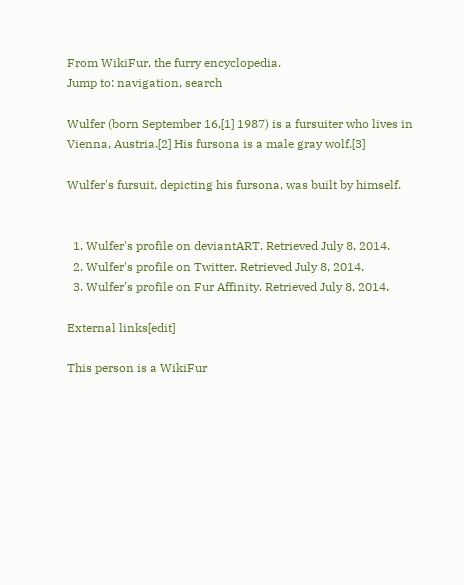From WikiFur, the furry encyclopedia.
Jump to: navigation, search

Wulfer (born September 16,[1] 1987) is a fursuiter who lives in Vienna, Austria.[2] His fursona is a male gray wolf.[3]

Wulfer's fursuit, depicting his fursona, was built by himself.


  1. Wulfer's profile on deviantART. Retrieved July 8, 2014.
  2. Wulfer's profile on Twitter. Retrieved July 8, 2014.
  3. Wulfer's profile on Fur Affinity. Retrieved July 8, 2014.

External links[edit]

This person is a WikiFur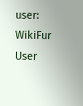user: WikiFur User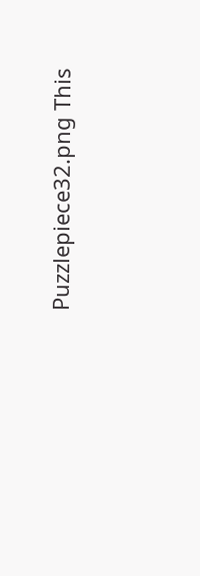Puzzlepiece32.png This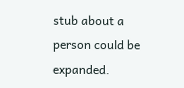stub about a person could be expanded.